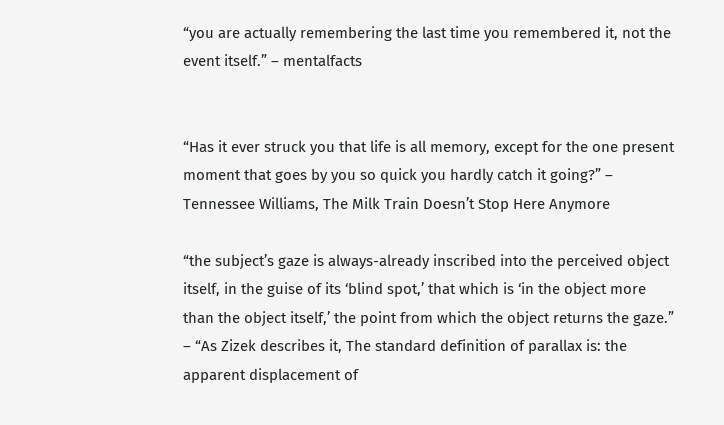“you are actually remembering the last time you remembered it, not the event itself.” – mentalfacts


“Has it ever struck you that life is all memory, except for the one present moment that goes by you so quick you hardly catch it going?” – Tennessee Williams, The Milk Train Doesn’t Stop Here Anymore

“the subject’s gaze is always-already inscribed into the perceived object itself, in the guise of its ‘blind spot,’ that which is ‘in the object more than the object itself,’ the point from which the object returns the gaze.” – “As Zizek describes it, The standard definition of parallax is: the apparent displacement of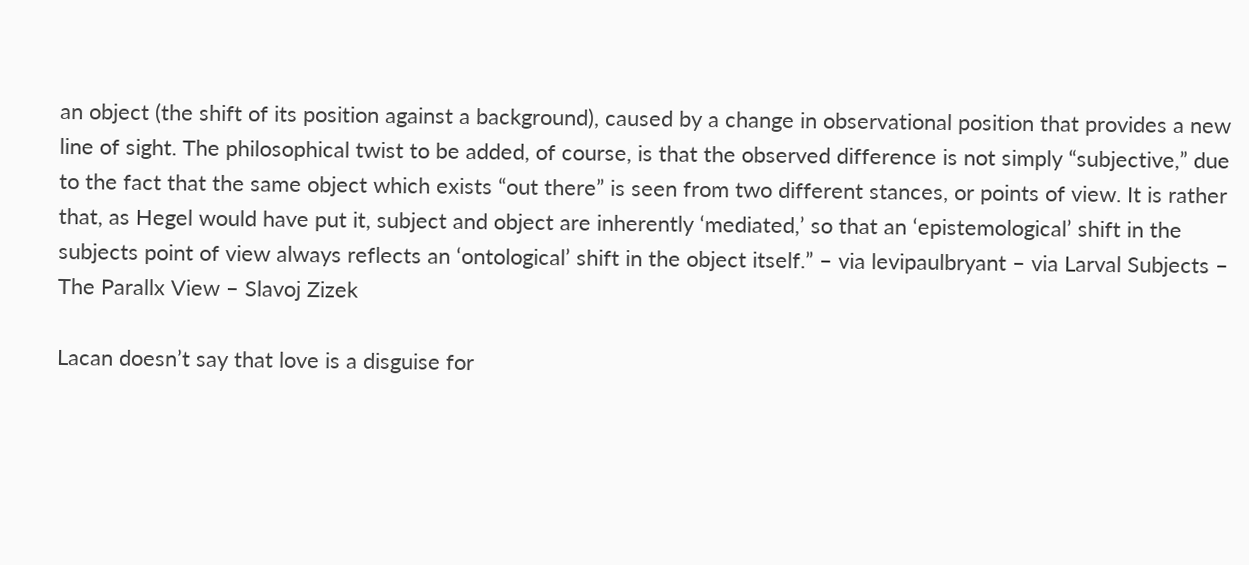an object (the shift of its position against a background), caused by a change in observational position that provides a new line of sight. The philosophical twist to be added, of course, is that the observed difference is not simply “subjective,” due to the fact that the same object which exists “out there” is seen from two different stances, or points of view. It is rather that, as Hegel would have put it, subject and object are inherently ‘mediated,’ so that an ‘epistemological’ shift in the subjects point of view always reflects an ‘ontological’ shift in the object itself.” – via levipaulbryant – via Larval Subjects – The Parallx View – Slavoj Zizek

Lacan doesn’t say that love is a disguise for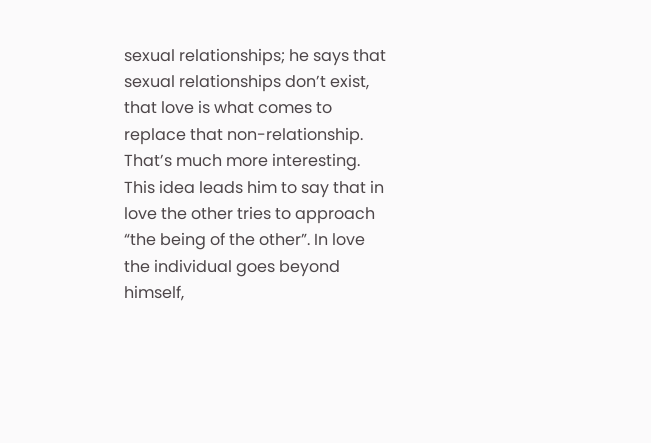sexual relationships; he says that sexual relationships don’t exist, that love is what comes to replace that non-relationship. That’s much more interesting. This idea leads him to say that in love the other tries to approach “the being of the other”. In love the individual goes beyond himself,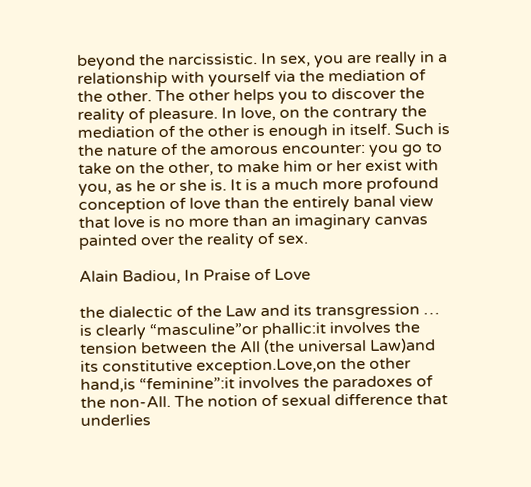beyond the narcissistic. In sex, you are really in a relationship with yourself via the mediation of the other. The other helps you to discover the reality of pleasure. In love, on the contrary the mediation of the other is enough in itself. Such is the nature of the amorous encounter: you go to take on the other, to make him or her exist with you, as he or she is. It is a much more profound conception of love than the entirely banal view that love is no more than an imaginary canvas painted over the reality of sex.

Alain Badiou, In Praise of Love

the dialectic of the Law and its transgression … is clearly “masculine”or phallic:it involves the tension between the All (the universal Law)and its constitutive exception.Love,on the other hand,is “feminine”:it involves the paradoxes of the non-All. The notion of sexual difference that underlies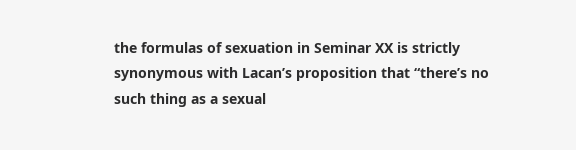the formulas of sexuation in Seminar XX is strictly synonymous with Lacan’s proposition that “there’s no such thing as a sexual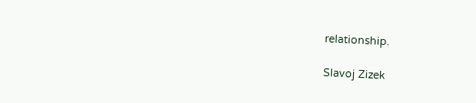relationship.

Slavoj Zizek